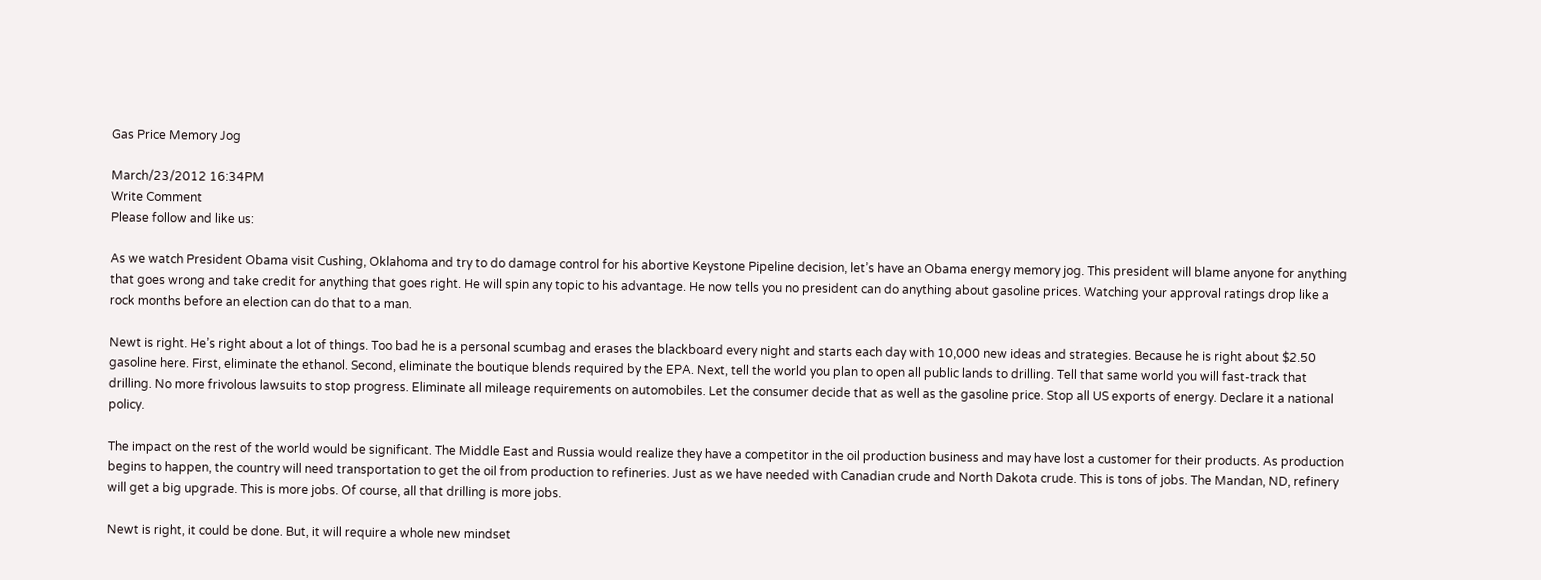Gas Price Memory Jog

March/23/2012 16:34PM
Write Comment
Please follow and like us:

As we watch President Obama visit Cushing, Oklahoma and try to do damage control for his abortive Keystone Pipeline decision, let’s have an Obama energy memory jog. This president will blame anyone for anything that goes wrong and take credit for anything that goes right. He will spin any topic to his advantage. He now tells you no president can do anything about gasoline prices. Watching your approval ratings drop like a rock months before an election can do that to a man.

Newt is right. He’s right about a lot of things. Too bad he is a personal scumbag and erases the blackboard every night and starts each day with 10,000 new ideas and strategies. Because he is right about $2.50 gasoline here. First, eliminate the ethanol. Second, eliminate the boutique blends required by the EPA. Next, tell the world you plan to open all public lands to drilling. Tell that same world you will fast-track that drilling. No more frivolous lawsuits to stop progress. Eliminate all mileage requirements on automobiles. Let the consumer decide that as well as the gasoline price. Stop all US exports of energy. Declare it a national policy.

The impact on the rest of the world would be significant. The Middle East and Russia would realize they have a competitor in the oil production business and may have lost a customer for their products. As production begins to happen, the country will need transportation to get the oil from production to refineries. Just as we have needed with Canadian crude and North Dakota crude. This is tons of jobs. The Mandan, ND, refinery will get a big upgrade. This is more jobs. Of course, all that drilling is more jobs.

Newt is right, it could be done. But, it will require a whole new mindset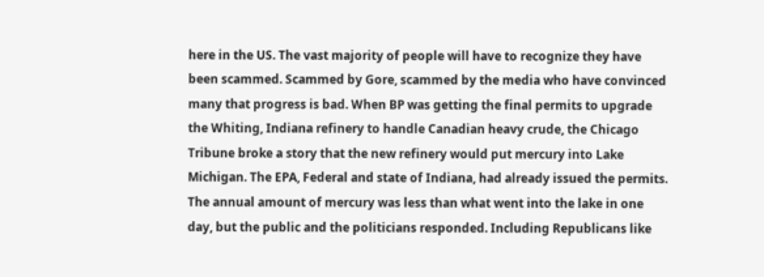here in the US. The vast majority of people will have to recognize they have been scammed. Scammed by Gore, scammed by the media who have convinced many that progress is bad. When BP was getting the final permits to upgrade the Whiting, Indiana refinery to handle Canadian heavy crude, the Chicago Tribune broke a story that the new refinery would put mercury into Lake Michigan. The EPA, Federal and state of Indiana, had already issued the permits. The annual amount of mercury was less than what went into the lake in one day, but the public and the politicians responded. Including Republicans like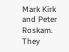Mark Kirk and Peter Roskam. They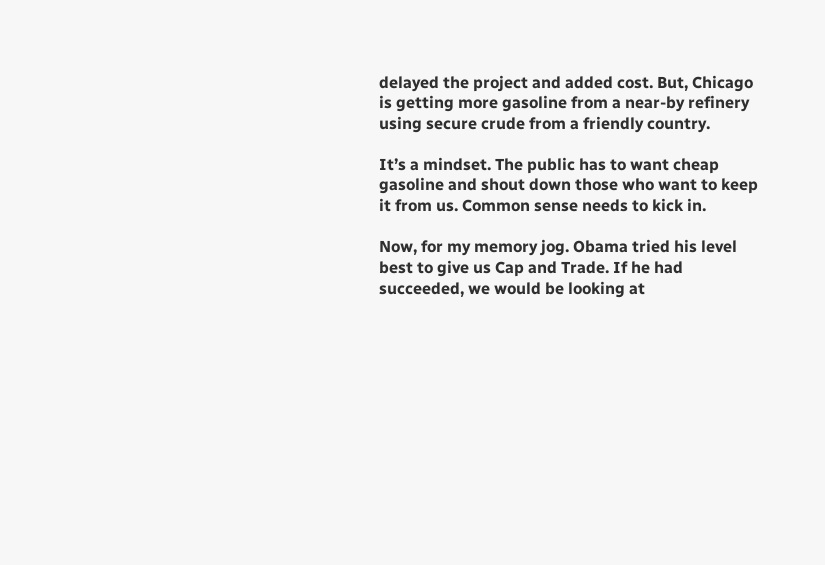delayed the project and added cost. But, Chicago is getting more gasoline from a near-by refinery using secure crude from a friendly country.

It’s a mindset. The public has to want cheap gasoline and shout down those who want to keep it from us. Common sense needs to kick in.

Now, for my memory jog. Obama tried his level best to give us Cap and Trade. If he had succeeded, we would be looking at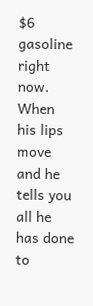$6 gasoline right now. When his lips move and he tells you all he has done to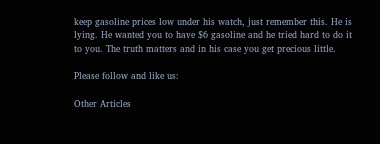keep gasoline prices low under his watch, just remember this. He is lying. He wanted you to have $6 gasoline and he tried hard to do it to you. The truth matters and in his case you get precious little.

Please follow and like us:

Other Articles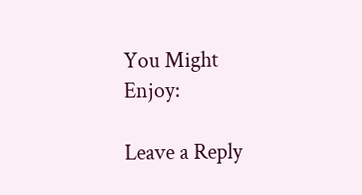You Might Enjoy:

Leave a Reply